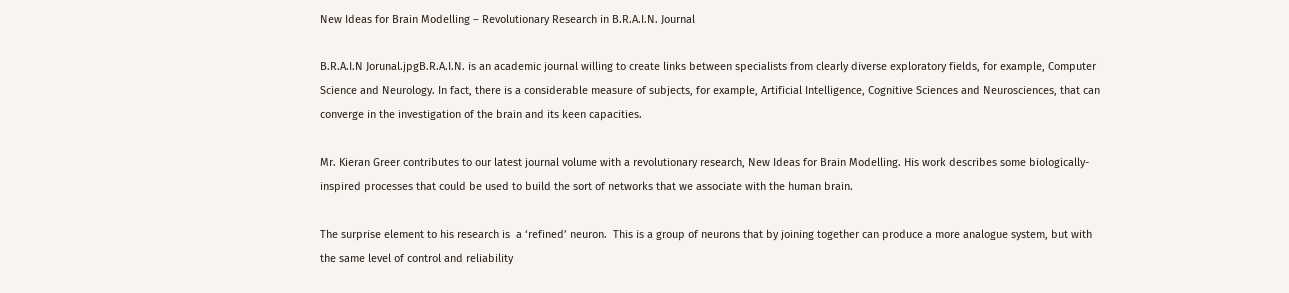New Ideas for Brain Modelling – Revolutionary Research in B.R.A.I.N. Journal

B.R.A.I.N Jorunal.jpgB.R.A.I.N. is an academic journal willing to create links between specialists from clearly diverse exploratory fields, for example, Computer Science and Neurology. In fact, there is a considerable measure of subjects, for example, Artificial Intelligence, Cognitive Sciences and Neurosciences, that can converge in the investigation of the brain and its keen capacities.

Mr. Kieran Greer contributes to our latest journal volume with a revolutionary research, New Ideas for Brain Modelling. His work describes some biologically-inspired processes that could be used to build the sort of networks that we associate with the human brain.

The surprise element to his research is  a ‘refined’ neuron.  This is a group of neurons that by joining together can produce a more analogue system, but with the same level of control and reliability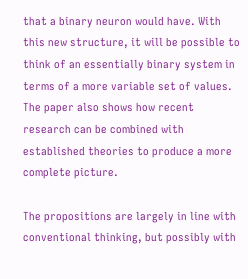that a binary neuron would have. With this new structure, it will be possible to think of an essentially binary system in terms of a more variable set of values. The paper also shows how recent research can be combined with established theories to produce a more complete picture.

The propositions are largely in line with conventional thinking, but possibly with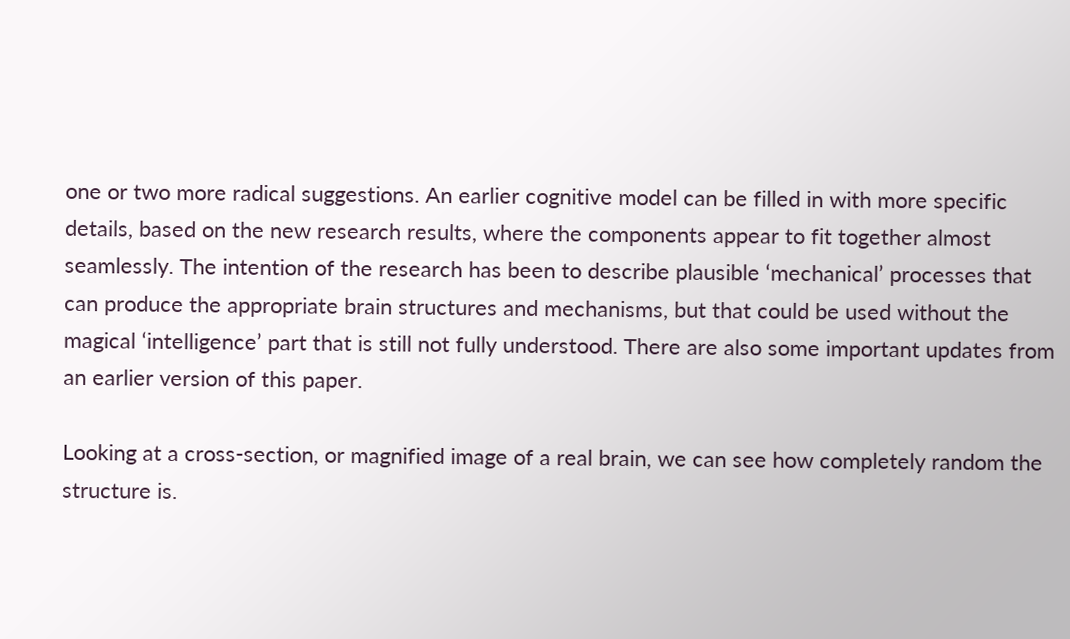one or two more radical suggestions. An earlier cognitive model can be filled in with more specific details, based on the new research results, where the components appear to fit together almost seamlessly. The intention of the research has been to describe plausible ‘mechanical’ processes that can produce the appropriate brain structures and mechanisms, but that could be used without the magical ‘intelligence’ part that is still not fully understood. There are also some important updates from an earlier version of this paper.

Looking at a cross-section, or magnified image of a real brain, we can see how completely random the structure is.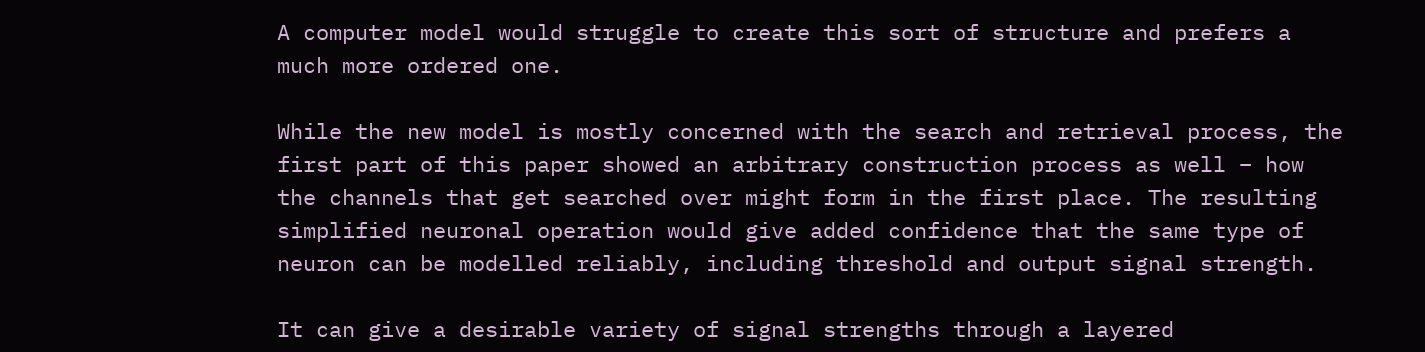A computer model would struggle to create this sort of structure and prefers a much more ordered one.

While the new model is mostly concerned with the search and retrieval process, the first part of this paper showed an arbitrary construction process as well – how the channels that get searched over might form in the first place. The resulting simplified neuronal operation would give added confidence that the same type of neuron can be modelled reliably, including threshold and output signal strength.

It can give a desirable variety of signal strengths through a layered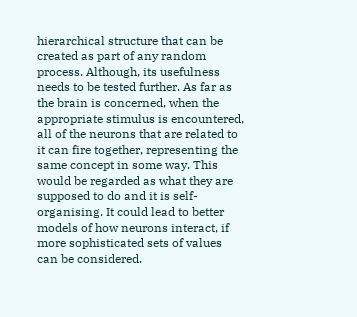hierarchical structure that can be created as part of any random process. Although, its usefulness needs to be tested further. As far as the brain is concerned, when the appropriate stimulus is encountered, all of the neurons that are related to it can fire together, representing the same concept in some way. This would be regarded as what they are supposed to do and it is self-organising. It could lead to better models of how neurons interact, if more sophisticated sets of values can be considered.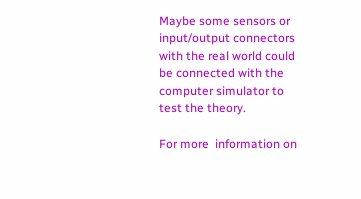Maybe some sensors or input/output connectors with the real world could be connected with the computer simulator to test the theory.

For more  information on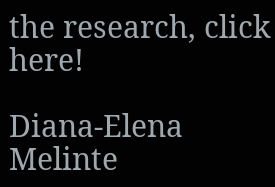the research, click here!

Diana-Elena Melinte